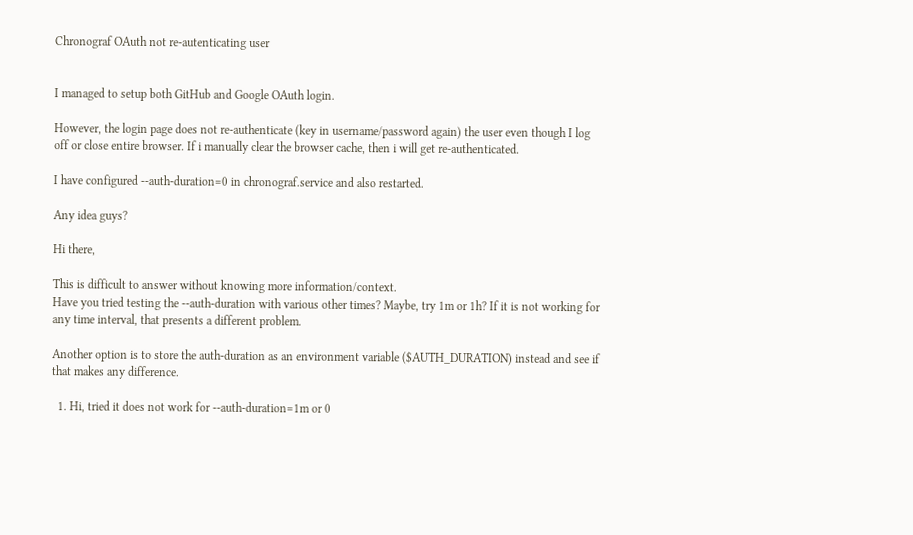Chronograf OAuth not re-autenticating user


I managed to setup both GitHub and Google OAuth login.

However, the login page does not re-authenticate (key in username/password again) the user even though I log off or close entire browser. If i manually clear the browser cache, then i will get re-authenticated.

I have configured --auth-duration=0 in chronograf.service and also restarted.

Any idea guys?

Hi there,

This is difficult to answer without knowing more information/context.
Have you tried testing the --auth-duration with various other times? Maybe, try 1m or 1h? If it is not working for any time interval, that presents a different problem.

Another option is to store the auth-duration as an environment variable ($AUTH_DURATION) instead and see if that makes any difference.

  1. Hi, tried it does not work for --auth-duration=1m or 0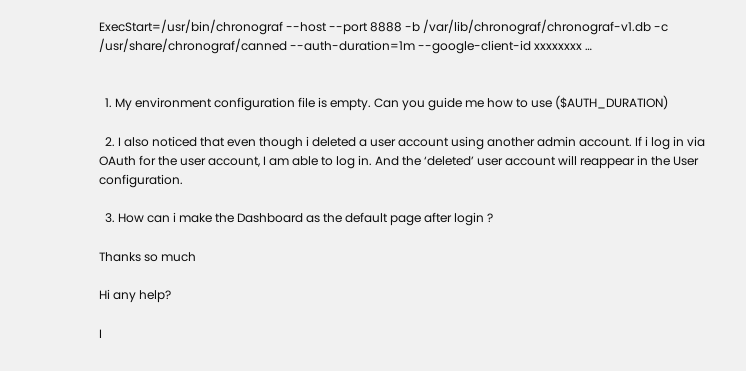ExecStart=/usr/bin/chronograf --host --port 8888 -b /var/lib/chronograf/chronograf-v1.db -c /usr/share/chronograf/canned --auth-duration=1m --google-client-id xxxxxxxx …


  1. My environment configuration file is empty. Can you guide me how to use ($AUTH_DURATION)

  2. I also noticed that even though i deleted a user account using another admin account. If i log in via OAuth for the user account, I am able to log in. And the ‘deleted’ user account will reappear in the User configuration.

  3. How can i make the Dashboard as the default page after login ?

Thanks so much

Hi any help?

I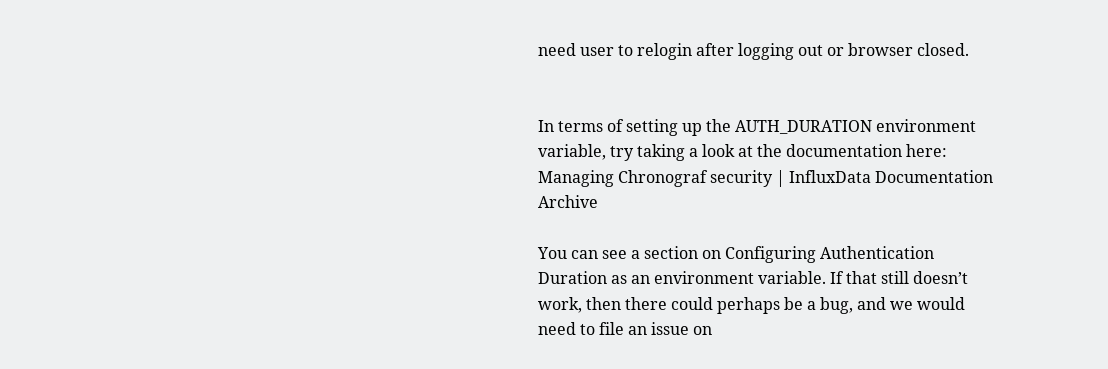need user to relogin after logging out or browser closed.


In terms of setting up the AUTH_DURATION environment variable, try taking a look at the documentation here: Managing Chronograf security | InfluxData Documentation Archive

You can see a section on Configuring Authentication Duration as an environment variable. If that still doesn’t work, then there could perhaps be a bug, and we would need to file an issue on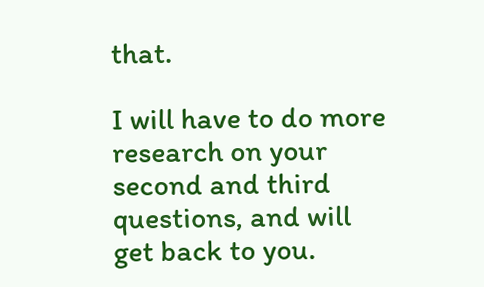that.

I will have to do more research on your second and third questions, and will get back to you.